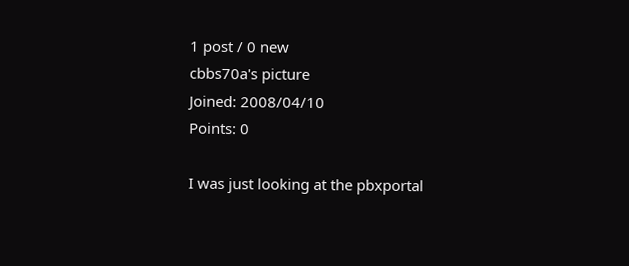1 post / 0 new
cbbs70a's picture
Joined: 2008/04/10
Points: 0

I was just looking at the pbxportal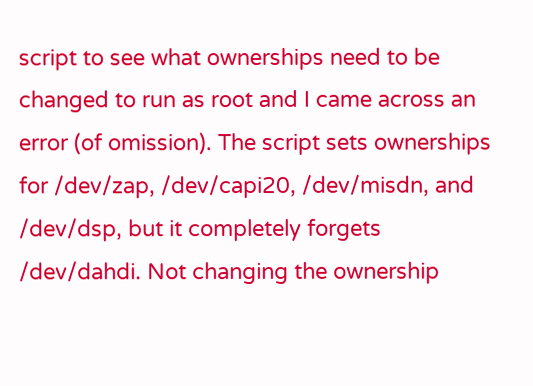script to see what ownerships need to be changed to run as root and I came across an error (of omission). The script sets ownerships for /dev/zap, /dev/capi20, /dev/misdn, and /dev/dsp, but it completely forgets /dev/dahdi. Not changing the ownership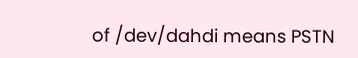of /dev/dahdi means PSTN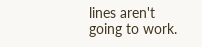lines aren't going to work.